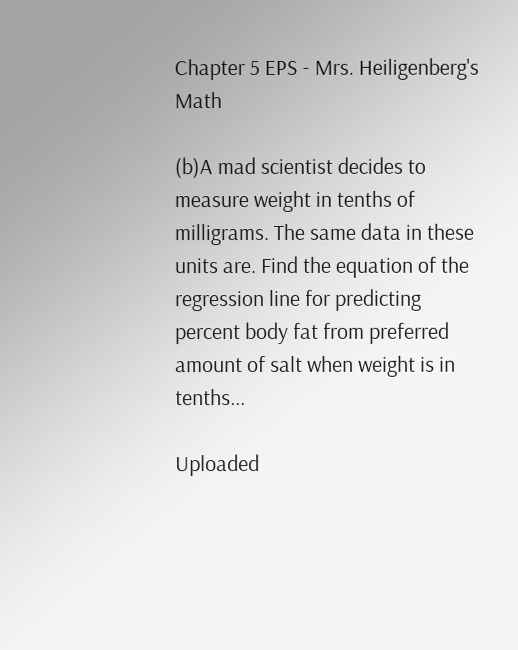Chapter 5 EPS - Mrs. Heiligenberg's Math

(b)A mad scientist decides to measure weight in tenths of milligrams. The same data in these units are. Find the equation of the regression line for predicting percent body fat from preferred amount of salt when weight is in tenths...

Uploaded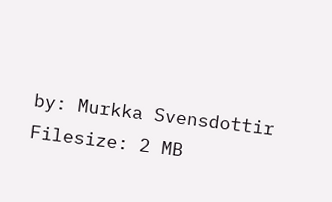by: Murkka Svensdottir
Filesize: 2 MB